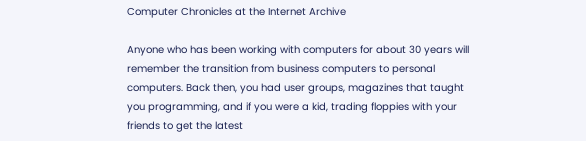Computer Chronicles at the Internet Archive

Anyone who has been working with computers for about 30 years will remember the transition from business computers to personal computers. Back then, you had user groups, magazines that taught you programming, and if you were a kid, trading floppies with your friends to get the latest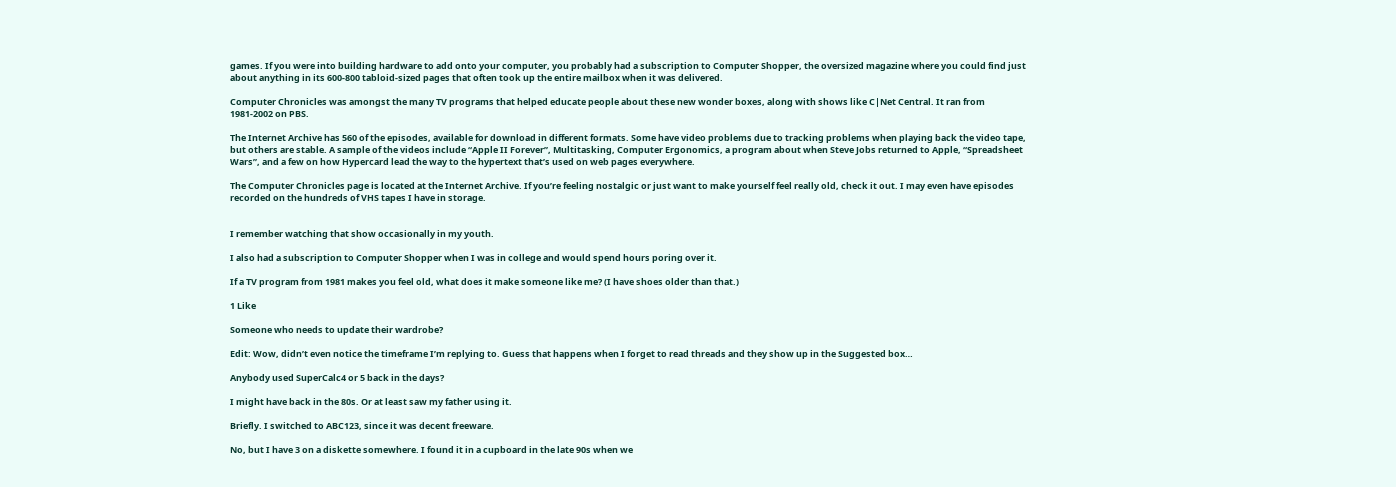games. If you were into building hardware to add onto your computer, you probably had a subscription to Computer Shopper, the oversized magazine where you could find just about anything in its 600-800 tabloid-sized pages that often took up the entire mailbox when it was delivered.

Computer Chronicles was amongst the many TV programs that helped educate people about these new wonder boxes, along with shows like C|Net Central. It ran from 1981-2002 on PBS.

The Internet Archive has 560 of the episodes, available for download in different formats. Some have video problems due to tracking problems when playing back the video tape, but others are stable. A sample of the videos include “Apple II Forever”, Multitasking, Computer Ergonomics, a program about when Steve Jobs returned to Apple, “Spreadsheet Wars”, and a few on how Hypercard lead the way to the hypertext that’s used on web pages everywhere.

The Computer Chronicles page is located at the Internet Archive. If you’re feeling nostalgic or just want to make yourself feel really old, check it out. I may even have episodes recorded on the hundreds of VHS tapes I have in storage.


I remember watching that show occasionally in my youth.

I also had a subscription to Computer Shopper when I was in college and would spend hours poring over it.

If a TV program from 1981 makes you feel old, what does it make someone like me? (I have shoes older than that.)

1 Like

Someone who needs to update their wardrobe?

Edit: Wow, didn’t even notice the timeframe I’m replying to. Guess that happens when I forget to read threads and they show up in the Suggested box…

Anybody used SuperCalc4 or 5 back in the days?

I might have back in the 80s. Or at least saw my father using it.

Briefly. I switched to ABC123, since it was decent freeware.

No, but I have 3 on a diskette somewhere. I found it in a cupboard in the late 90s when we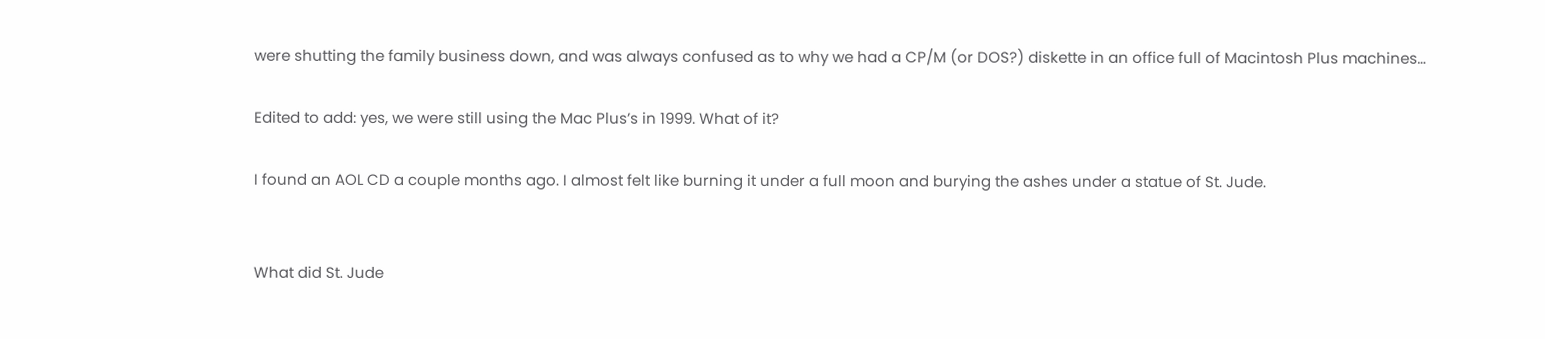were shutting the family business down, and was always confused as to why we had a CP/M (or DOS?) diskette in an office full of Macintosh Plus machines…

Edited to add: yes, we were still using the Mac Plus’s in 1999. What of it?

I found an AOL CD a couple months ago. I almost felt like burning it under a full moon and burying the ashes under a statue of St. Jude.


What did St. Jude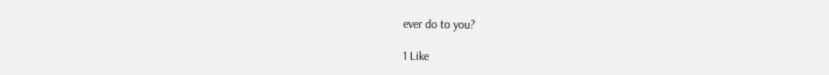ever do to you?

1 Like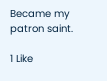Became my patron saint.

1 Like